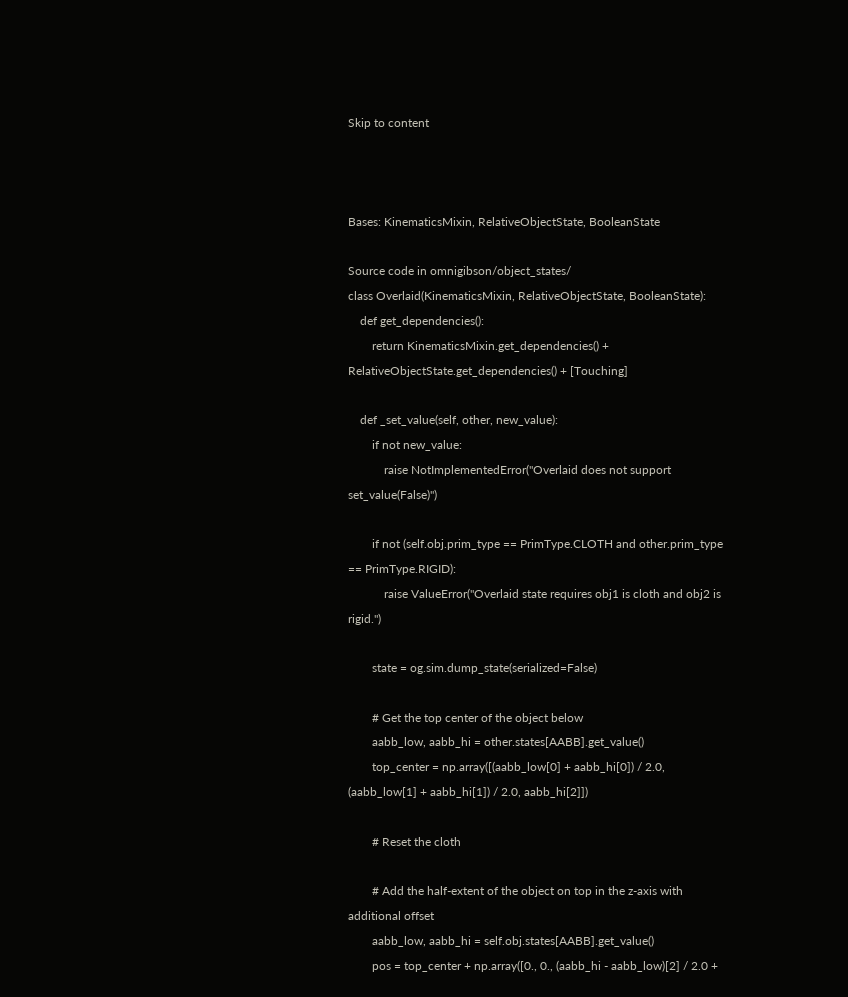Skip to content



Bases: KinematicsMixin, RelativeObjectState, BooleanState

Source code in omnigibson/object_states/
class Overlaid(KinematicsMixin, RelativeObjectState, BooleanState):
    def get_dependencies():
        return KinematicsMixin.get_dependencies() + RelativeObjectState.get_dependencies() + [Touching]

    def _set_value(self, other, new_value):
        if not new_value:
            raise NotImplementedError("Overlaid does not support set_value(False)")

        if not (self.obj.prim_type == PrimType.CLOTH and other.prim_type == PrimType.RIGID):
            raise ValueError("Overlaid state requires obj1 is cloth and obj2 is rigid.")

        state = og.sim.dump_state(serialized=False)

        # Get the top center of the object below
        aabb_low, aabb_hi = other.states[AABB].get_value()
        top_center = np.array([(aabb_low[0] + aabb_hi[0]) / 2.0, (aabb_low[1] + aabb_hi[1]) / 2.0, aabb_hi[2]])

        # Reset the cloth

        # Add the half-extent of the object on top in the z-axis with additional offset
        aabb_low, aabb_hi = self.obj.states[AABB].get_value()
        pos = top_center + np.array([0., 0., (aabb_hi - aabb_low)[2] / 2.0 +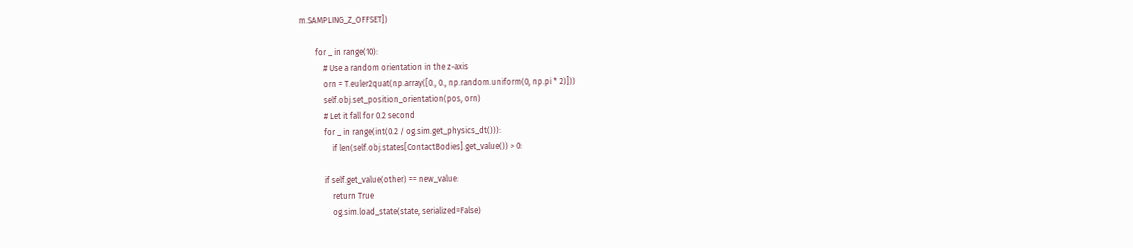m.SAMPLING_Z_OFFSET])

        for _ in range(10):
            # Use a random orientation in the z-axis
            orn = T.euler2quat(np.array([0., 0., np.random.uniform(0, np.pi * 2)]))
            self.obj.set_position_orientation(pos, orn)
            # Let it fall for 0.2 second
            for _ in range(int(0.2 / og.sim.get_physics_dt())):
                if len(self.obj.states[ContactBodies].get_value()) > 0:

            if self.get_value(other) == new_value:
                return True
                og.sim.load_state(state, serialized=False)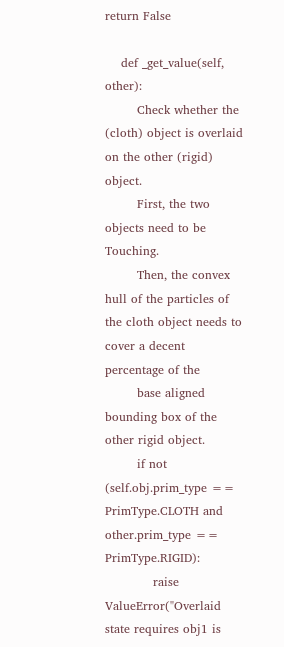return False

    def _get_value(self, other):
        Check whether the (cloth) object is overlaid on the other (rigid) object.
        First, the two objects need to be Touching.
        Then, the convex hull of the particles of the cloth object needs to cover a decent percentage of the
        base aligned bounding box of the other rigid object.
        if not (self.obj.prim_type == PrimType.CLOTH and other.prim_type == PrimType.RIGID):
            raise ValueError("Overlaid state requires obj1 is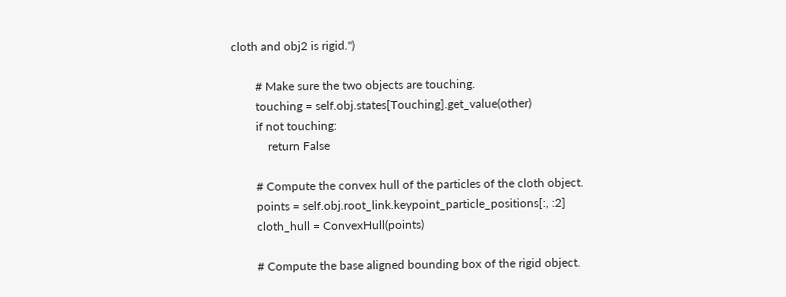cloth and obj2 is rigid.")

        # Make sure the two objects are touching.
        touching = self.obj.states[Touching].get_value(other)
        if not touching:
            return False

        # Compute the convex hull of the particles of the cloth object.
        points = self.obj.root_link.keypoint_particle_positions[:, :2]
        cloth_hull = ConvexHull(points)

        # Compute the base aligned bounding box of the rigid object.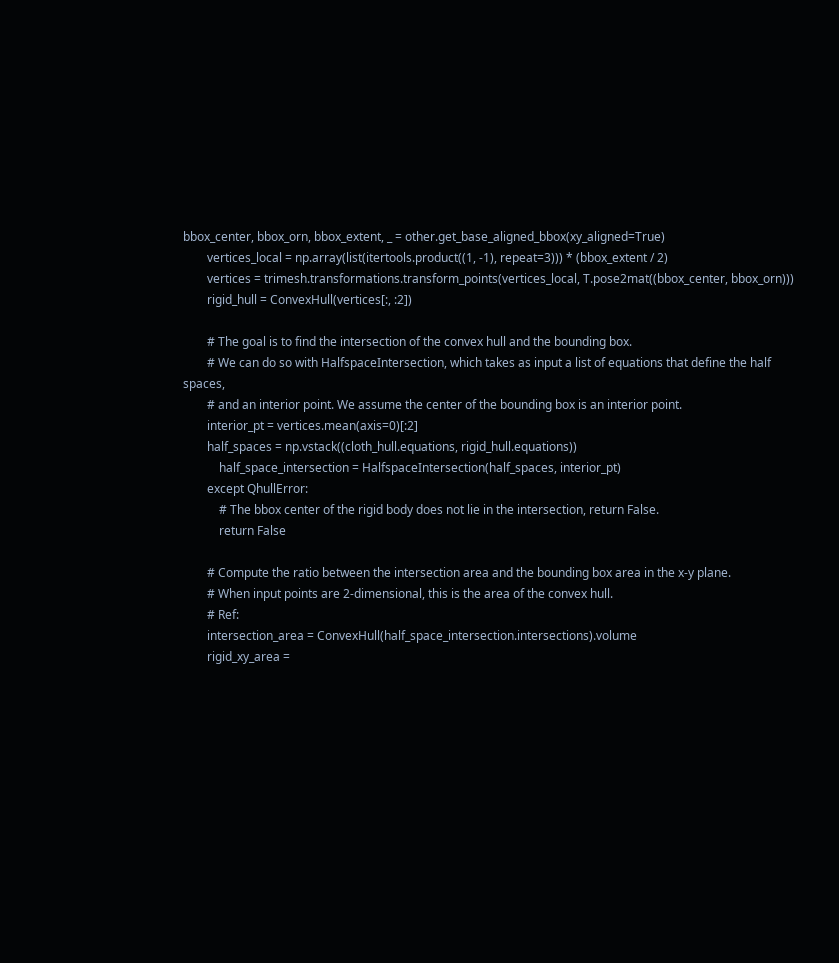bbox_center, bbox_orn, bbox_extent, _ = other.get_base_aligned_bbox(xy_aligned=True)
        vertices_local = np.array(list(itertools.product((1, -1), repeat=3))) * (bbox_extent / 2)
        vertices = trimesh.transformations.transform_points(vertices_local, T.pose2mat((bbox_center, bbox_orn)))
        rigid_hull = ConvexHull(vertices[:, :2])

        # The goal is to find the intersection of the convex hull and the bounding box.
        # We can do so with HalfspaceIntersection, which takes as input a list of equations that define the half spaces,
        # and an interior point. We assume the center of the bounding box is an interior point.
        interior_pt = vertices.mean(axis=0)[:2]
        half_spaces = np.vstack((cloth_hull.equations, rigid_hull.equations))
            half_space_intersection = HalfspaceIntersection(half_spaces, interior_pt)
        except QhullError:
            # The bbox center of the rigid body does not lie in the intersection, return False.
            return False

        # Compute the ratio between the intersection area and the bounding box area in the x-y plane.
        # When input points are 2-dimensional, this is the area of the convex hull.
        # Ref:
        intersection_area = ConvexHull(half_space_intersection.intersections).volume
        rigid_xy_area =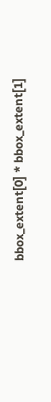bbox_extent[0] * bbox_extent[1]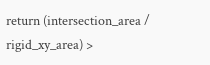return (intersection_area / rigid_xy_area) >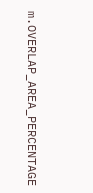m.OVERLAP_AREA_PERCENTAGE